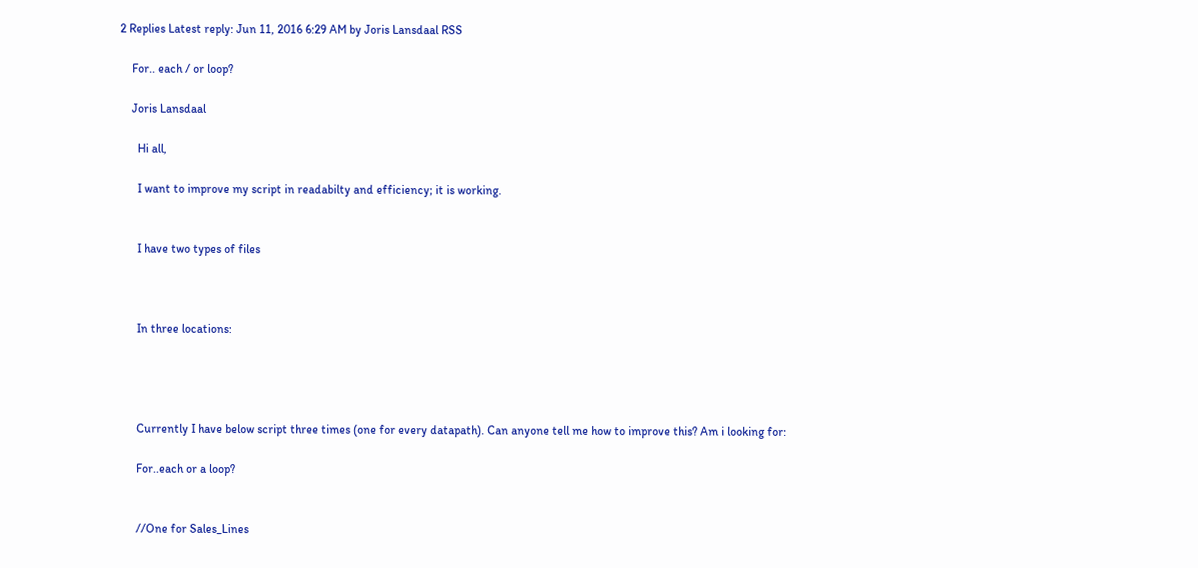2 Replies Latest reply: Jun 11, 2016 6:29 AM by Joris Lansdaal RSS

    For.. each / or loop?

    Joris Lansdaal

      Hi all,

      I want to improve my script in readabilty and efficiency; it is working.


      I have two types of files



      In three locations:




      Currently I have below script three times (one for every datapath). Can anyone tell me how to improve this? Am i looking for:

      For..each or a loop?


      //One for Sales_Lines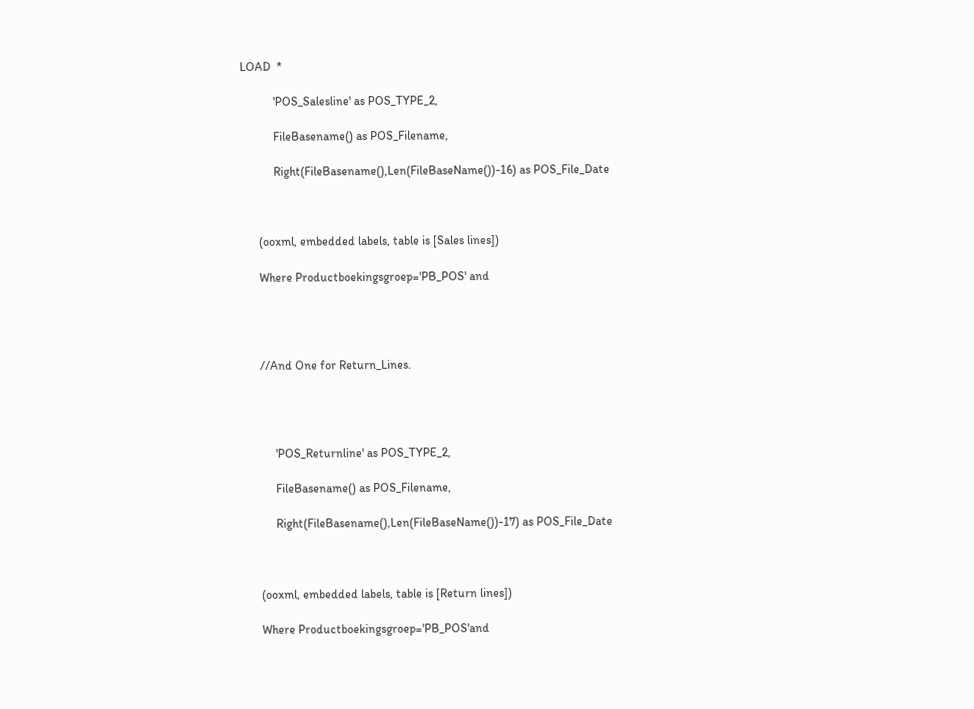LOAD  *

           'POS_Salesline' as POS_TYPE_2,

           FileBasename() as POS_Filename,

           Right(FileBasename(),Len(FileBaseName())-16) as POS_File_Date



      (ooxml, embedded labels, table is [Sales lines])

      Where Productboekingsgroep='PB_POS' and




      //And One for Return_Lines.




           'POS_Returnline' as POS_TYPE_2,

           FileBasename() as POS_Filename,

           Right(FileBasename(),Len(FileBaseName())-17) as POS_File_Date



      (ooxml, embedded labels, table is [Return lines])

      Where Productboekingsgroep='PB_POS'and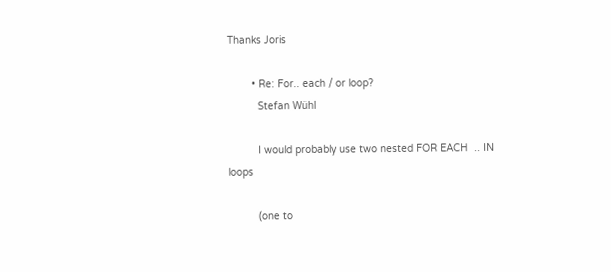Thanks Joris

        • Re: For.. each / or loop?
          Stefan Wühl

          I would probably use two nested FOR EACH  .. IN loops

          (one to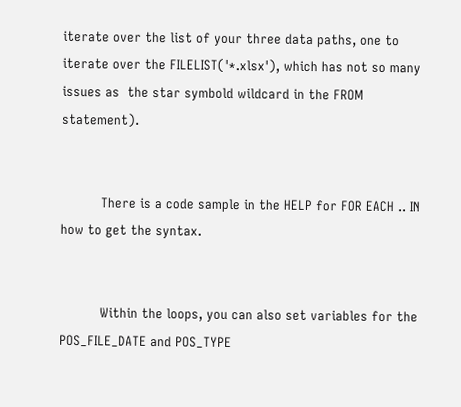iterate over the list of your three data paths, one to iterate over the FILELIST('*.xlsx'), which has not so many issues as  the star symbold wildcard in the FROM statement).


          There is a code sample in the HELP for FOR EACH .. IN how to get the syntax.


          Within the loops, you can also set variables for the POS_FILE_DATE and POS_TYPE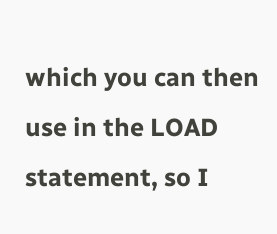which you can then use in the LOAD statement, so I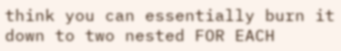think you can essentially burn it down to two nested FOR EACH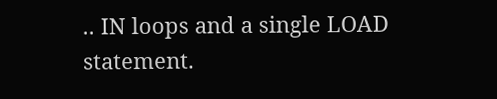.. IN loops and a single LOAD statement.